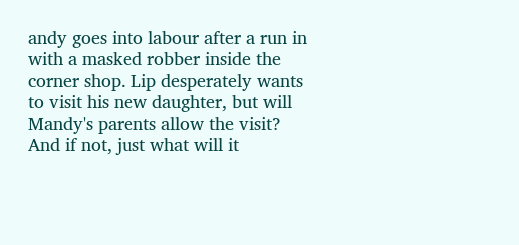andy goes into labour after a run in with a masked robber inside the corner shop. Lip desperately wants to visit his new daughter, but will Mandy's parents allow the visit? And if not, just what will it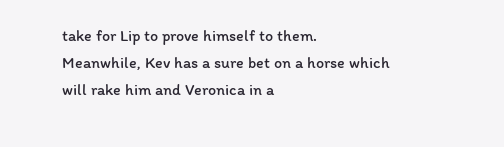take for Lip to prove himself to them. Meanwhile, Kev has a sure bet on a horse which will rake him and Veronica in a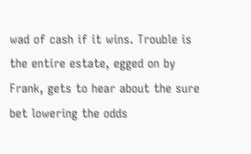wad of cash if it wins. Trouble is the entire estate, egged on by Frank, gets to hear about the sure bet lowering the odds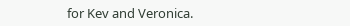for Kev and Veronica.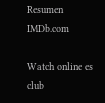Resumen IMDb.com

Watch online es club